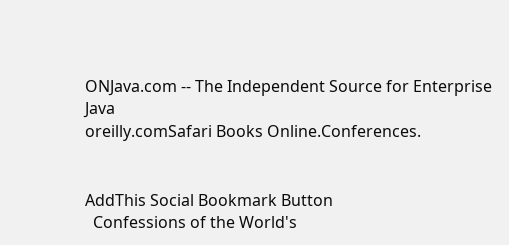ONJava.com -- The Independent Source for Enterprise Java
oreilly.comSafari Books Online.Conferences.


AddThis Social Bookmark Button
  Confessions of the World's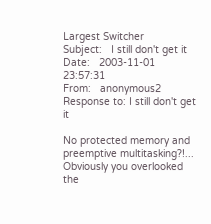Largest Switcher
Subject:   I still don't get it
Date:   2003-11-01 23:57:31
From:   anonymous2
Response to: I still don't get it

No protected memory and preemptive multitasking?!... Obviously you overlooked the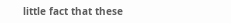little fact that these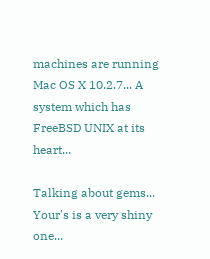machines are running Mac OS X 10.2.7... A system which has FreeBSD UNIX at its heart...

Talking about gems... Your's is a very shiny one...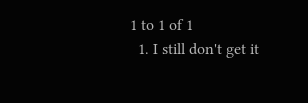1 to 1 of 1
  1. I still don't get it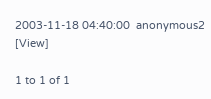2003-11-18 04:40:00  anonymous2 [View]

1 to 1 of 1